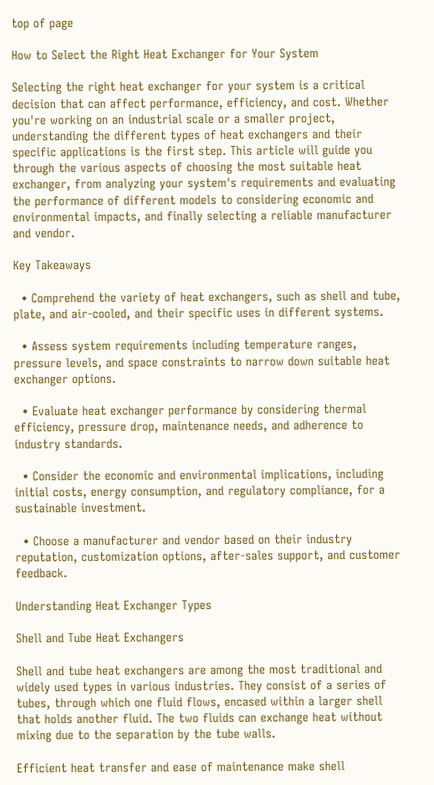top of page

How to Select the Right Heat Exchanger for Your System

Selecting the right heat exchanger for your system is a critical decision that can affect performance, efficiency, and cost. Whether you're working on an industrial scale or a smaller project, understanding the different types of heat exchangers and their specific applications is the first step. This article will guide you through the various aspects of choosing the most suitable heat exchanger, from analyzing your system's requirements and evaluating the performance of different models to considering economic and environmental impacts, and finally selecting a reliable manufacturer and vendor.

Key Takeaways

  • Comprehend the variety of heat exchangers, such as shell and tube, plate, and air-cooled, and their specific uses in different systems.

  • Assess system requirements including temperature ranges, pressure levels, and space constraints to narrow down suitable heat exchanger options.

  • Evaluate heat exchanger performance by considering thermal efficiency, pressure drop, maintenance needs, and adherence to industry standards.

  • Consider the economic and environmental implications, including initial costs, energy consumption, and regulatory compliance, for a sustainable investment.

  • Choose a manufacturer and vendor based on their industry reputation, customization options, after-sales support, and customer feedback.

Understanding Heat Exchanger Types

Shell and Tube Heat Exchangers

Shell and tube heat exchangers are among the most traditional and widely used types in various industries. They consist of a series of tubes, through which one fluid flows, encased within a larger shell that holds another fluid. The two fluids can exchange heat without mixing due to the separation by the tube walls.

Efficient heat transfer and ease of maintenance make shell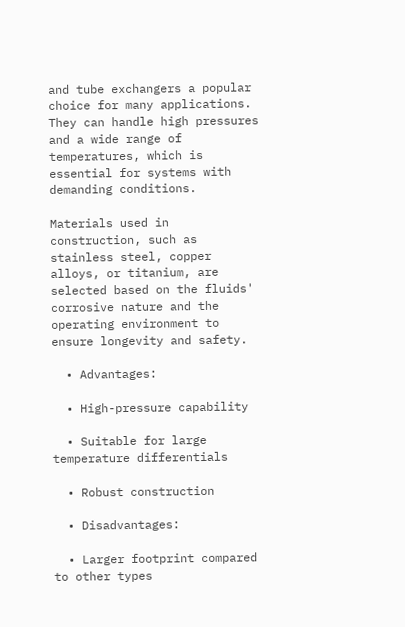and tube exchangers a popular choice for many applications. They can handle high pressures and a wide range of temperatures, which is essential for systems with demanding conditions.

Materials used in construction, such as stainless steel, copper alloys, or titanium, are selected based on the fluids' corrosive nature and the operating environment to ensure longevity and safety.

  • Advantages:

  • High-pressure capability

  • Suitable for large temperature differentials

  • Robust construction

  • Disadvantages:

  • Larger footprint compared to other types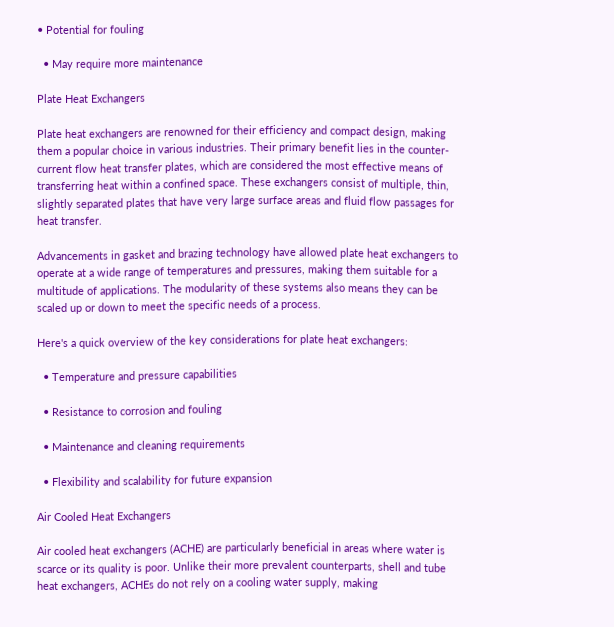• Potential for fouling

  • May require more maintenance

Plate Heat Exchangers

Plate heat exchangers are renowned for their efficiency and compact design, making them a popular choice in various industries. Their primary benefit lies in the counter-current flow heat transfer plates, which are considered the most effective means of transferring heat within a confined space. These exchangers consist of multiple, thin, slightly separated plates that have very large surface areas and fluid flow passages for heat transfer.

Advancements in gasket and brazing technology have allowed plate heat exchangers to operate at a wide range of temperatures and pressures, making them suitable for a multitude of applications. The modularity of these systems also means they can be scaled up or down to meet the specific needs of a process.

Here's a quick overview of the key considerations for plate heat exchangers:

  • Temperature and pressure capabilities

  • Resistance to corrosion and fouling

  • Maintenance and cleaning requirements

  • Flexibility and scalability for future expansion

Air Cooled Heat Exchangers

Air cooled heat exchangers (ACHE) are particularly beneficial in areas where water is scarce or its quality is poor. Unlike their more prevalent counterparts, shell and tube heat exchangers, ACHEs do not rely on a cooling water supply, making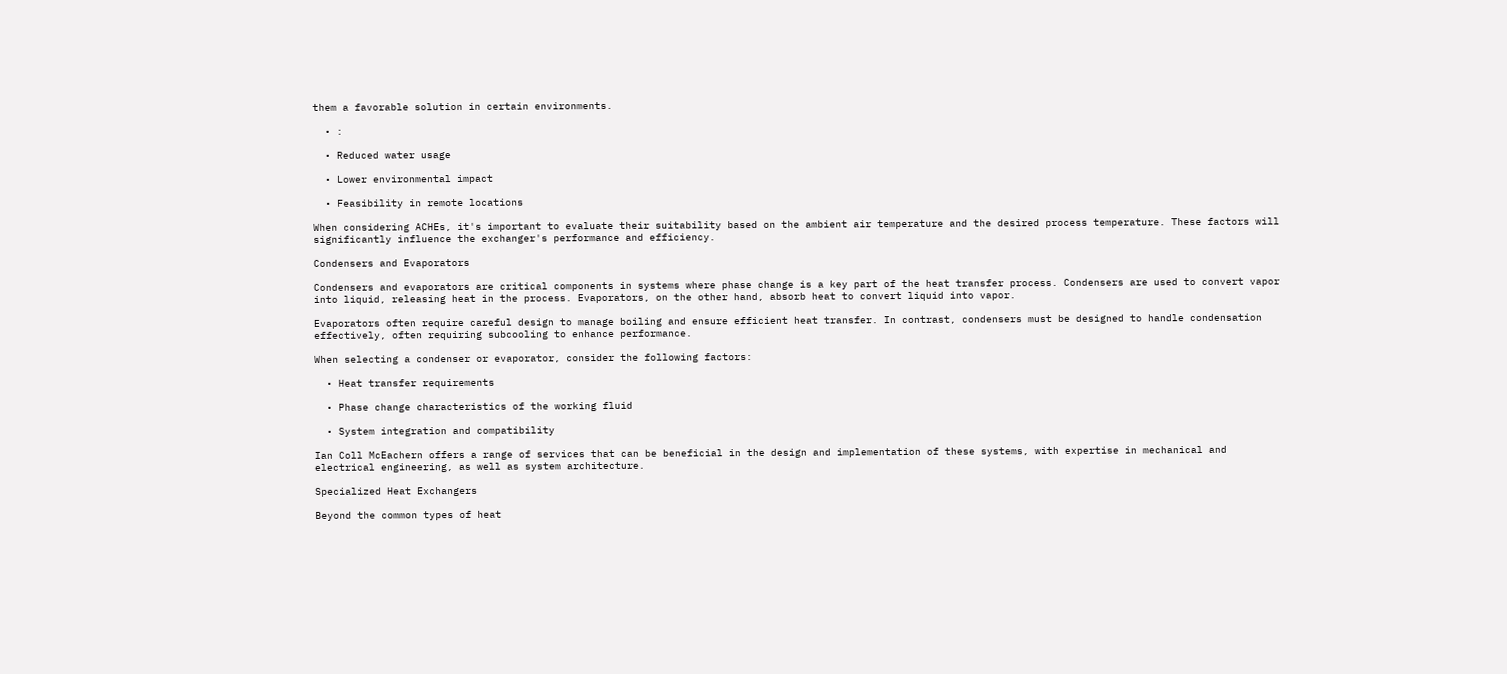them a favorable solution in certain environments.

  • :

  • Reduced water usage

  • Lower environmental impact

  • Feasibility in remote locations

When considering ACHEs, it's important to evaluate their suitability based on the ambient air temperature and the desired process temperature. These factors will significantly influence the exchanger's performance and efficiency.

Condensers and Evaporators

Condensers and evaporators are critical components in systems where phase change is a key part of the heat transfer process. Condensers are used to convert vapor into liquid, releasing heat in the process. Evaporators, on the other hand, absorb heat to convert liquid into vapor.

Evaporators often require careful design to manage boiling and ensure efficient heat transfer. In contrast, condensers must be designed to handle condensation effectively, often requiring subcooling to enhance performance.

When selecting a condenser or evaporator, consider the following factors:

  • Heat transfer requirements

  • Phase change characteristics of the working fluid

  • System integration and compatibility

Ian Coll McEachern offers a range of services that can be beneficial in the design and implementation of these systems, with expertise in mechanical and electrical engineering, as well as system architecture.

Specialized Heat Exchangers

Beyond the common types of heat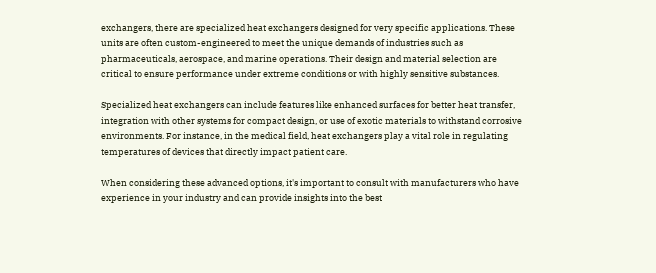exchangers, there are specialized heat exchangers designed for very specific applications. These units are often custom-engineered to meet the unique demands of industries such as pharmaceuticals, aerospace, and marine operations. Their design and material selection are critical to ensure performance under extreme conditions or with highly sensitive substances.

Specialized heat exchangers can include features like enhanced surfaces for better heat transfer, integration with other systems for compact design, or use of exotic materials to withstand corrosive environments. For instance, in the medical field, heat exchangers play a vital role in regulating temperatures of devices that directly impact patient care.

When considering these advanced options, it's important to consult with manufacturers who have experience in your industry and can provide insights into the best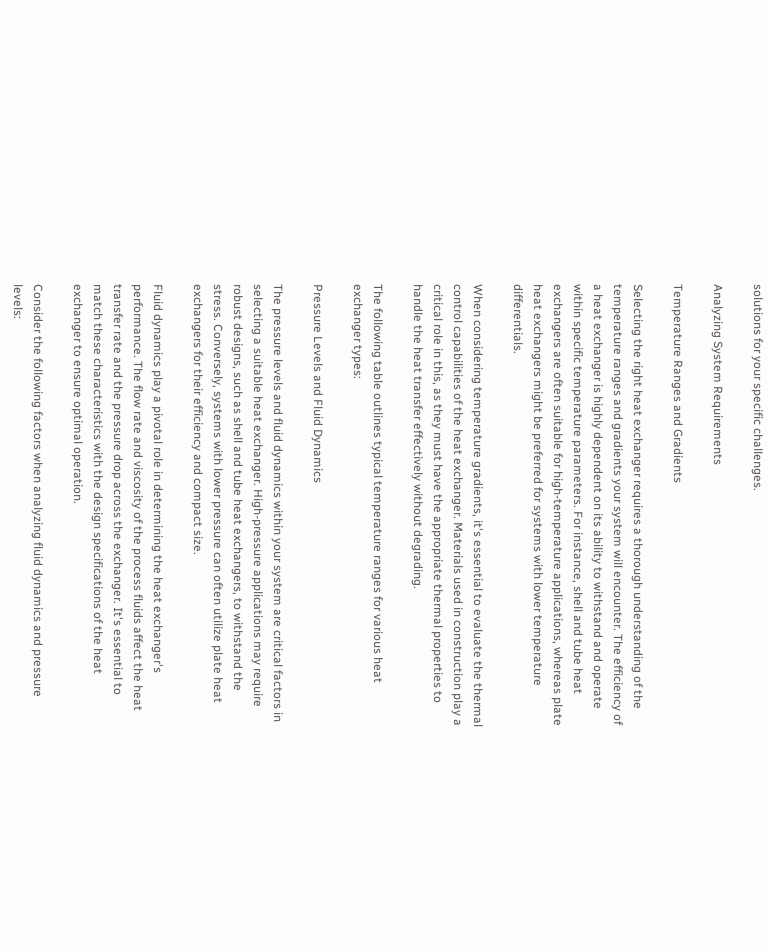solutions for your specific challenges.

Analyzing System Requirements

Temperature Ranges and Gradients

Selecting the right heat exchanger requires a thorough understanding of the temperature ranges and gradients your system will encounter. The efficiency of a heat exchanger is highly dependent on its ability to withstand and operate within specific temperature parameters. For instance, shell and tube heat exchangers are often suitable for high-temperature applications, whereas plate heat exchangers might be preferred for systems with lower temperature differentials.

When considering temperature gradients, it's essential to evaluate the thermal control capabilities of the heat exchanger. Materials used in construction play a critical role in this, as they must have the appropriate thermal properties to handle the heat transfer effectively without degrading.

The following table outlines typical temperature ranges for various heat exchanger types:

Pressure Levels and Fluid Dynamics

The pressure levels and fluid dynamics within your system are critical factors in selecting a suitable heat exchanger. High-pressure applications may require robust designs, such as shell and tube heat exchangers, to withstand the stress. Conversely, systems with lower pressure can often utilize plate heat exchangers for their efficiency and compact size.

Fluid dynamics play a pivotal role in determining the heat exchanger's performance. The flow rate and viscosity of the process fluids affect the heat transfer rate and the pressure drop across the exchanger. It's essential to match these characteristics with the design specifications of the heat exchanger to ensure optimal operation.

Consider the following factors when analyzing fluid dynamics and pressure levels: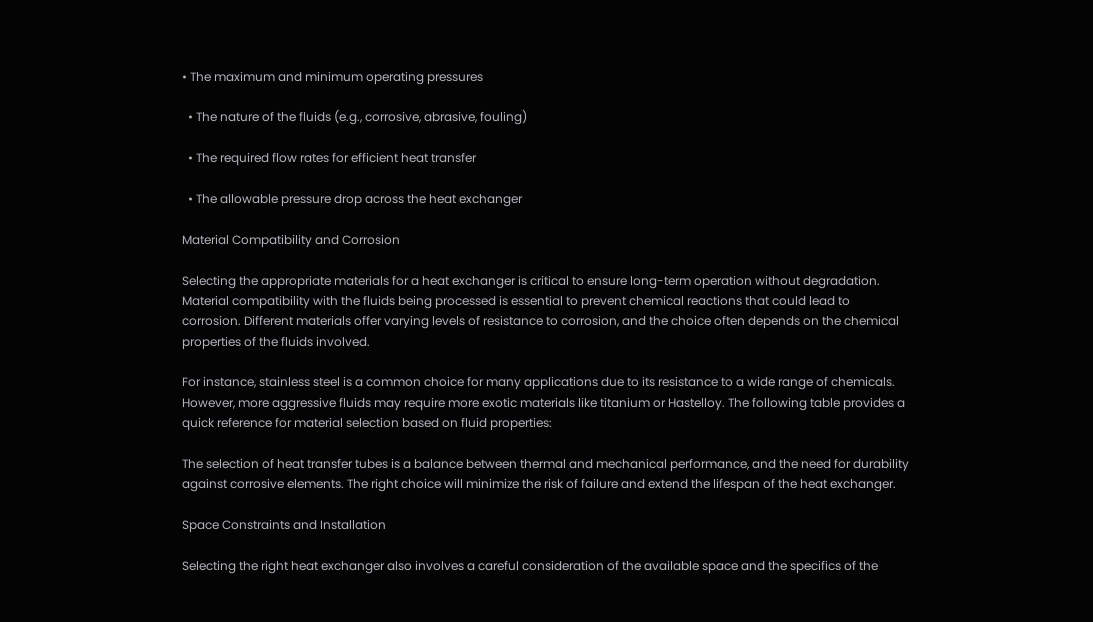• The maximum and minimum operating pressures

  • The nature of the fluids (e.g., corrosive, abrasive, fouling)

  • The required flow rates for efficient heat transfer

  • The allowable pressure drop across the heat exchanger

Material Compatibility and Corrosion

Selecting the appropriate materials for a heat exchanger is critical to ensure long-term operation without degradation. Material compatibility with the fluids being processed is essential to prevent chemical reactions that could lead to corrosion. Different materials offer varying levels of resistance to corrosion, and the choice often depends on the chemical properties of the fluids involved.

For instance, stainless steel is a common choice for many applications due to its resistance to a wide range of chemicals. However, more aggressive fluids may require more exotic materials like titanium or Hastelloy. The following table provides a quick reference for material selection based on fluid properties:

The selection of heat transfer tubes is a balance between thermal and mechanical performance, and the need for durability against corrosive elements. The right choice will minimize the risk of failure and extend the lifespan of the heat exchanger.

Space Constraints and Installation

Selecting the right heat exchanger also involves a careful consideration of the available space and the specifics of the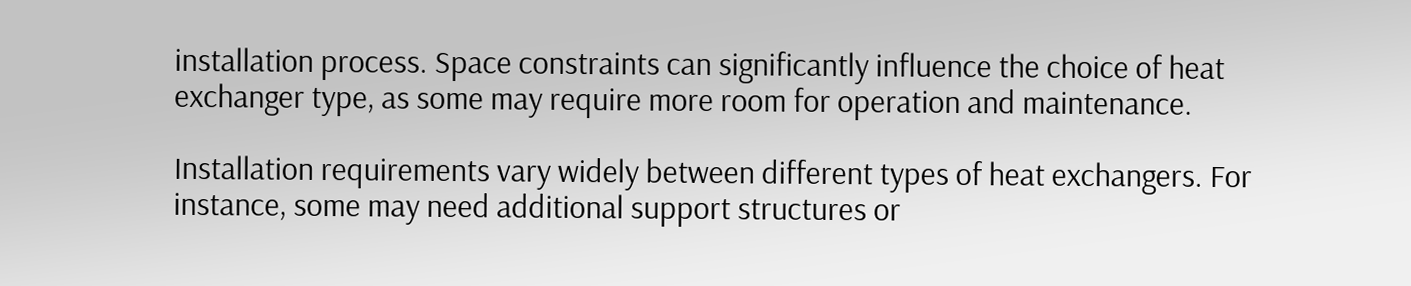installation process. Space constraints can significantly influence the choice of heat exchanger type, as some may require more room for operation and maintenance.

Installation requirements vary widely between different types of heat exchangers. For instance, some may need additional support structures or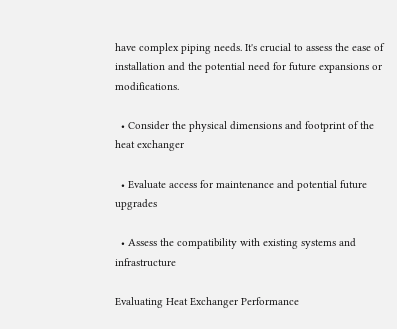have complex piping needs. It's crucial to assess the ease of installation and the potential need for future expansions or modifications.

  • Consider the physical dimensions and footprint of the heat exchanger

  • Evaluate access for maintenance and potential future upgrades

  • Assess the compatibility with existing systems and infrastructure

Evaluating Heat Exchanger Performance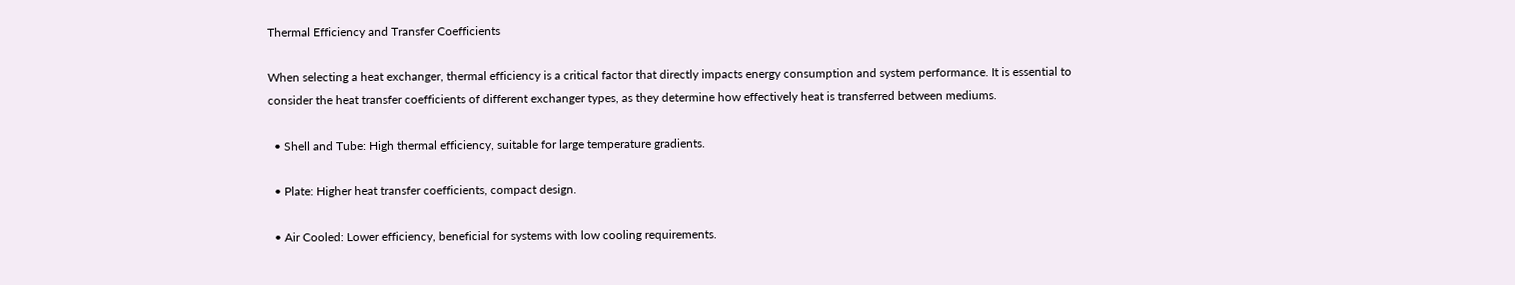Thermal Efficiency and Transfer Coefficients

When selecting a heat exchanger, thermal efficiency is a critical factor that directly impacts energy consumption and system performance. It is essential to consider the heat transfer coefficients of different exchanger types, as they determine how effectively heat is transferred between mediums.

  • Shell and Tube: High thermal efficiency, suitable for large temperature gradients.

  • Plate: Higher heat transfer coefficients, compact design.

  • Air Cooled: Lower efficiency, beneficial for systems with low cooling requirements.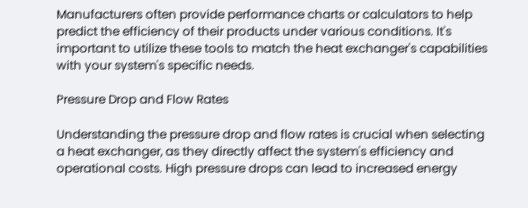Manufacturers often provide performance charts or calculators to help predict the efficiency of their products under various conditions. It's important to utilize these tools to match the heat exchanger's capabilities with your system's specific needs.

Pressure Drop and Flow Rates

Understanding the pressure drop and flow rates is crucial when selecting a heat exchanger, as they directly affect the system's efficiency and operational costs. High pressure drops can lead to increased energy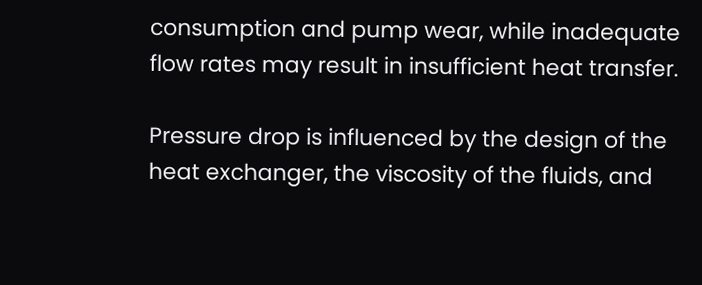consumption and pump wear, while inadequate flow rates may result in insufficient heat transfer.

Pressure drop is influenced by the design of the heat exchanger, the viscosity of the fluids, and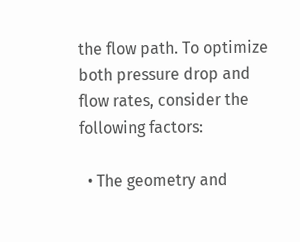the flow path. To optimize both pressure drop and flow rates, consider the following factors:

  • The geometry and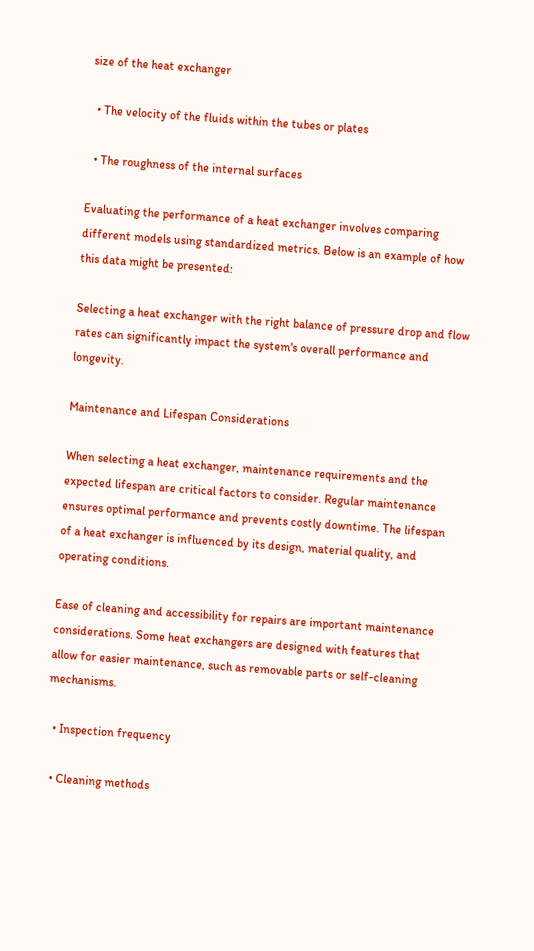size of the heat exchanger

  • The velocity of the fluids within the tubes or plates

  • The roughness of the internal surfaces

Evaluating the performance of a heat exchanger involves comparing different models using standardized metrics. Below is an example of how this data might be presented:

Selecting a heat exchanger with the right balance of pressure drop and flow rates can significantly impact the system's overall performance and longevity.

Maintenance and Lifespan Considerations

When selecting a heat exchanger, maintenance requirements and the expected lifespan are critical factors to consider. Regular maintenance ensures optimal performance and prevents costly downtime. The lifespan of a heat exchanger is influenced by its design, material quality, and operating conditions.

Ease of cleaning and accessibility for repairs are important maintenance considerations. Some heat exchangers are designed with features that allow for easier maintenance, such as removable parts or self-cleaning mechanisms.

  • Inspection frequency

  • Cleaning methods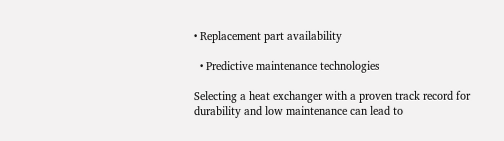• Replacement part availability

  • Predictive maintenance technologies

Selecting a heat exchanger with a proven track record for durability and low maintenance can lead to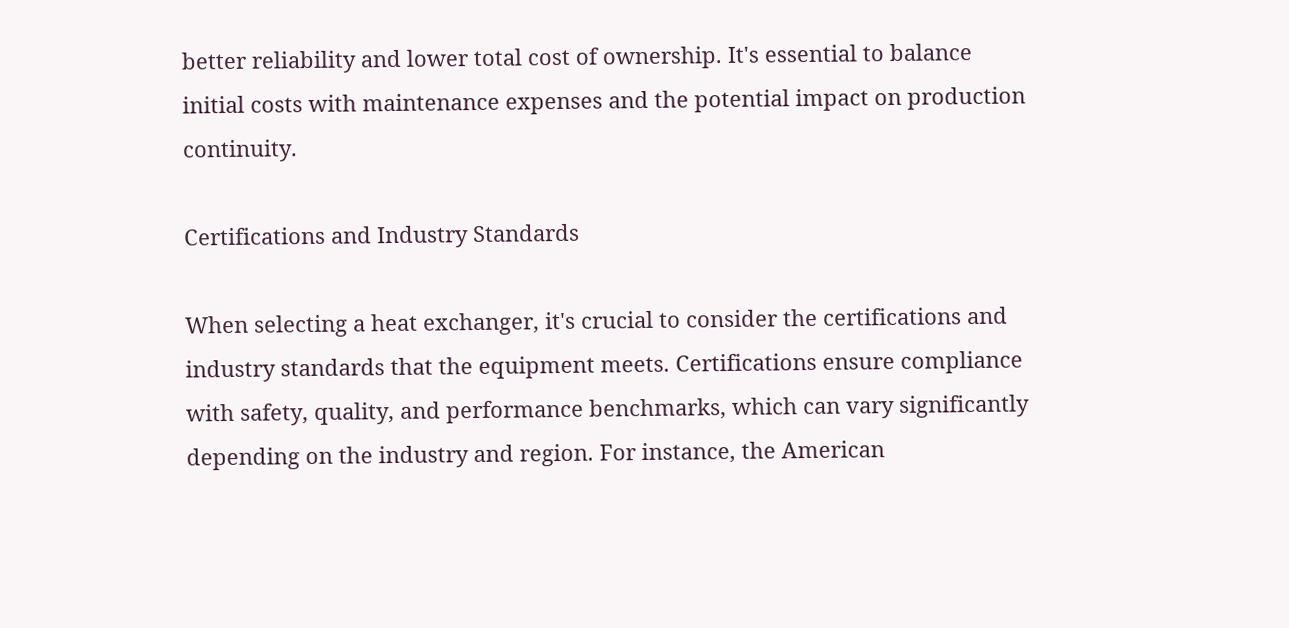better reliability and lower total cost of ownership. It's essential to balance initial costs with maintenance expenses and the potential impact on production continuity.

Certifications and Industry Standards

When selecting a heat exchanger, it's crucial to consider the certifications and industry standards that the equipment meets. Certifications ensure compliance with safety, quality, and performance benchmarks, which can vary significantly depending on the industry and region. For instance, the American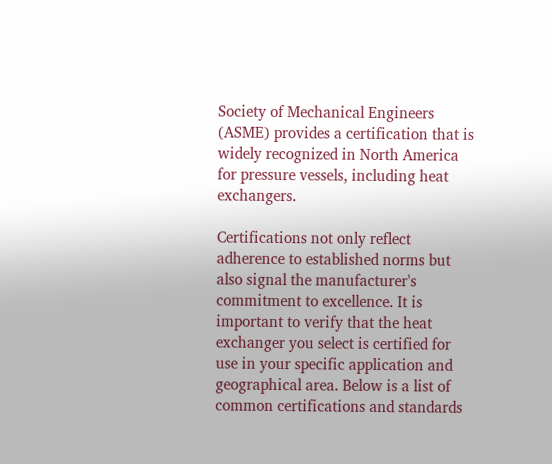Society of Mechanical Engineers (ASME) provides a certification that is widely recognized in North America for pressure vessels, including heat exchangers.

Certifications not only reflect adherence to established norms but also signal the manufacturer's commitment to excellence. It is important to verify that the heat exchanger you select is certified for use in your specific application and geographical area. Below is a list of common certifications and standards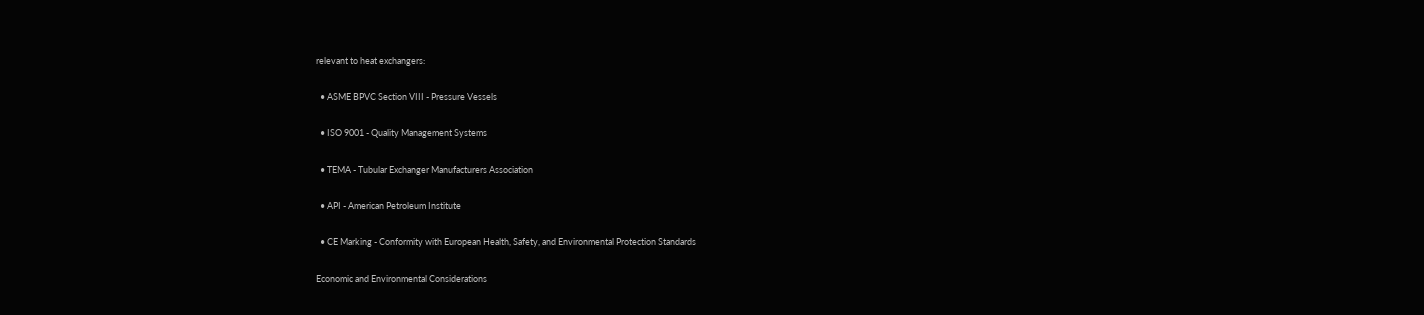relevant to heat exchangers:

  • ASME BPVC Section VIII - Pressure Vessels

  • ISO 9001 - Quality Management Systems

  • TEMA - Tubular Exchanger Manufacturers Association

  • API - American Petroleum Institute

  • CE Marking - Conformity with European Health, Safety, and Environmental Protection Standards

Economic and Environmental Considerations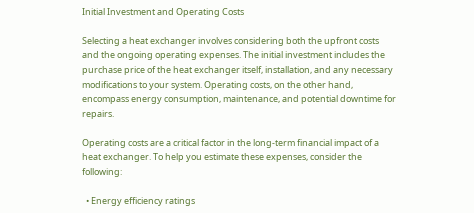Initial Investment and Operating Costs

Selecting a heat exchanger involves considering both the upfront costs and the ongoing operating expenses. The initial investment includes the purchase price of the heat exchanger itself, installation, and any necessary modifications to your system. Operating costs, on the other hand, encompass energy consumption, maintenance, and potential downtime for repairs.

Operating costs are a critical factor in the long-term financial impact of a heat exchanger. To help you estimate these expenses, consider the following:

  • Energy efficiency ratings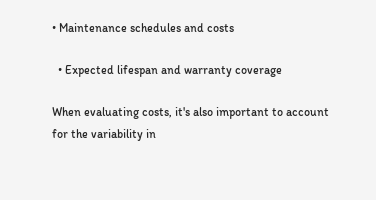• Maintenance schedules and costs

  • Expected lifespan and warranty coverage

When evaluating costs, it's also important to account for the variability in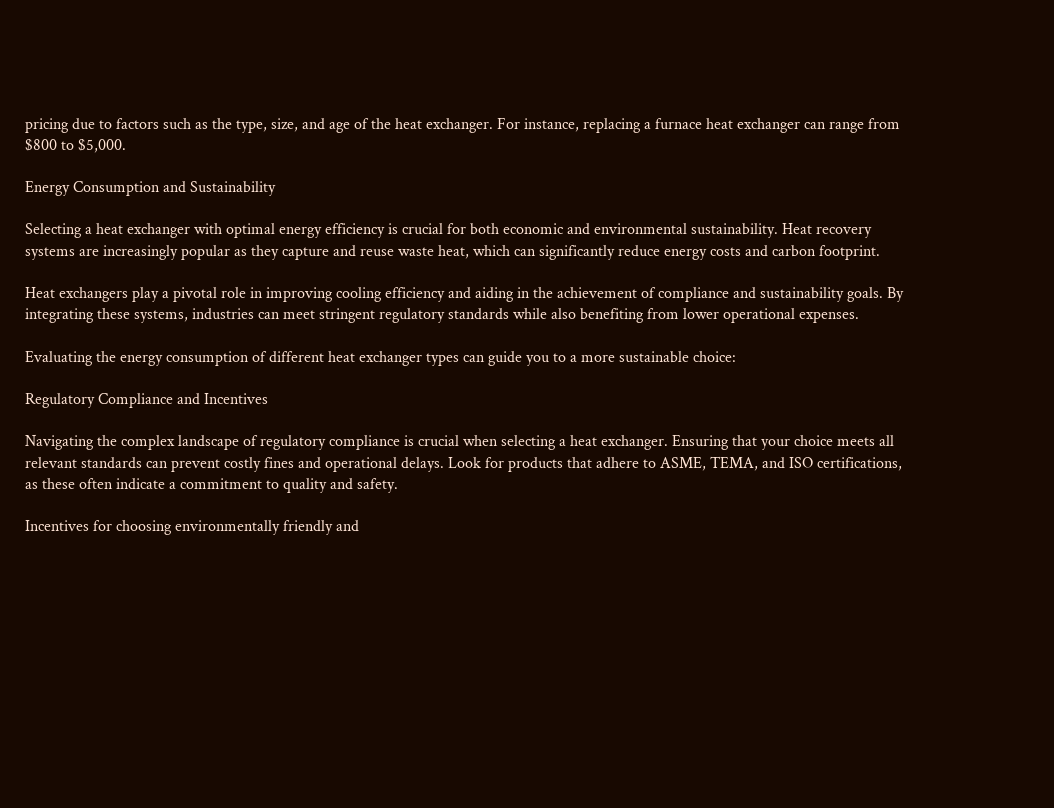pricing due to factors such as the type, size, and age of the heat exchanger. For instance, replacing a furnace heat exchanger can range from $800 to $5,000.

Energy Consumption and Sustainability

Selecting a heat exchanger with optimal energy efficiency is crucial for both economic and environmental sustainability. Heat recovery systems are increasingly popular as they capture and reuse waste heat, which can significantly reduce energy costs and carbon footprint.

Heat exchangers play a pivotal role in improving cooling efficiency and aiding in the achievement of compliance and sustainability goals. By integrating these systems, industries can meet stringent regulatory standards while also benefiting from lower operational expenses.

Evaluating the energy consumption of different heat exchanger types can guide you to a more sustainable choice:

Regulatory Compliance and Incentives

Navigating the complex landscape of regulatory compliance is crucial when selecting a heat exchanger. Ensuring that your choice meets all relevant standards can prevent costly fines and operational delays. Look for products that adhere to ASME, TEMA, and ISO certifications, as these often indicate a commitment to quality and safety.

Incentives for choosing environmentally friendly and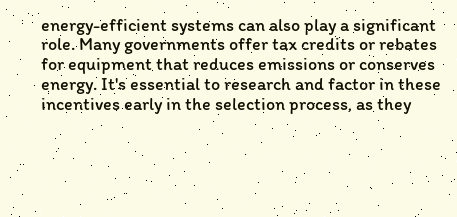energy-efficient systems can also play a significant role. Many governments offer tax credits or rebates for equipment that reduces emissions or conserves energy. It's essential to research and factor in these incentives early in the selection process, as they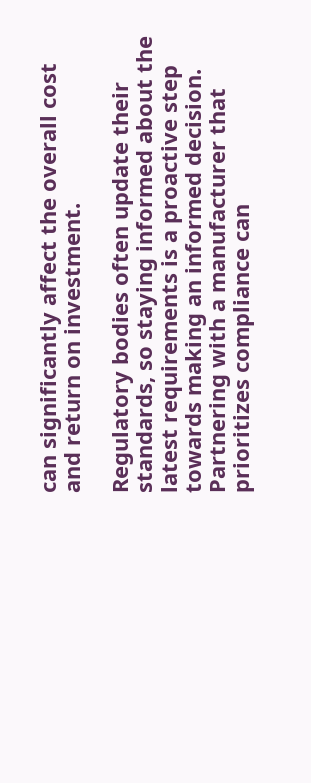can significantly affect the overall cost and return on investment.

Regulatory bodies often update their standards, so staying informed about the latest requirements is a proactive step towards making an informed decision. Partnering with a manufacturer that prioritizes compliance can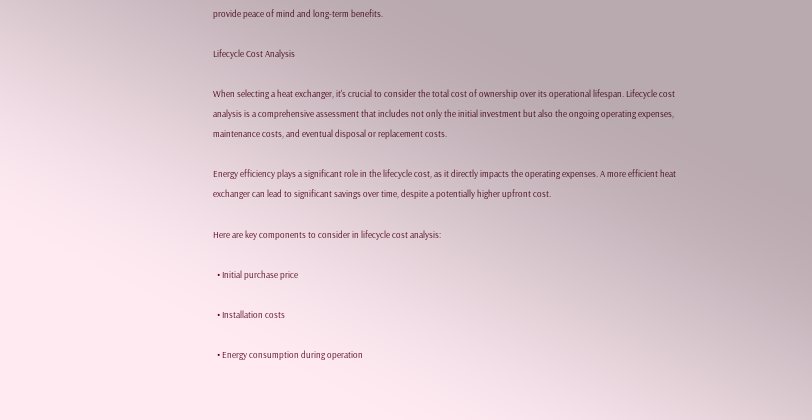provide peace of mind and long-term benefits.

Lifecycle Cost Analysis

When selecting a heat exchanger, it's crucial to consider the total cost of ownership over its operational lifespan. Lifecycle cost analysis is a comprehensive assessment that includes not only the initial investment but also the ongoing operating expenses, maintenance costs, and eventual disposal or replacement costs.

Energy efficiency plays a significant role in the lifecycle cost, as it directly impacts the operating expenses. A more efficient heat exchanger can lead to significant savings over time, despite a potentially higher upfront cost.

Here are key components to consider in lifecycle cost analysis:

  • Initial purchase price

  • Installation costs

  • Energy consumption during operation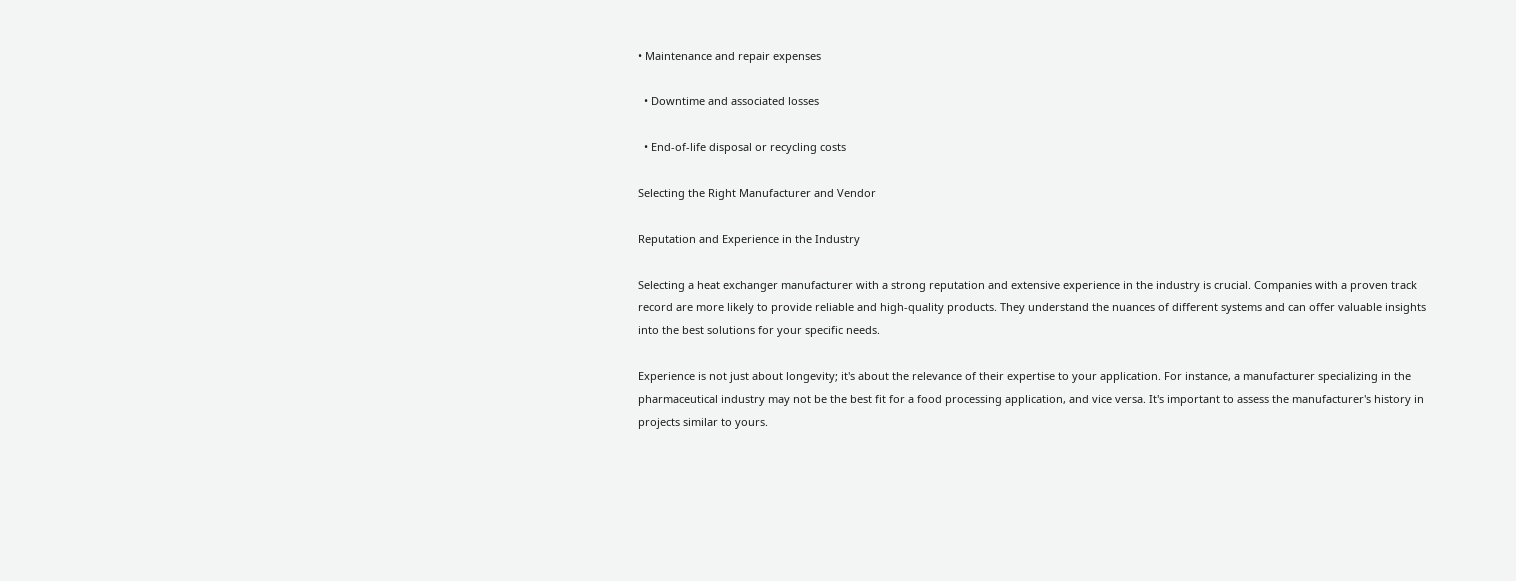• Maintenance and repair expenses

  • Downtime and associated losses

  • End-of-life disposal or recycling costs

Selecting the Right Manufacturer and Vendor

Reputation and Experience in the Industry

Selecting a heat exchanger manufacturer with a strong reputation and extensive experience in the industry is crucial. Companies with a proven track record are more likely to provide reliable and high-quality products. They understand the nuances of different systems and can offer valuable insights into the best solutions for your specific needs.

Experience is not just about longevity; it's about the relevance of their expertise to your application. For instance, a manufacturer specializing in the pharmaceutical industry may not be the best fit for a food processing application, and vice versa. It's important to assess the manufacturer's history in projects similar to yours.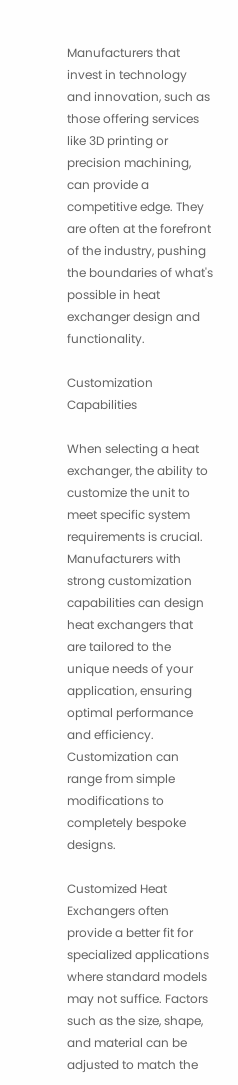Manufacturers that invest in technology and innovation, such as those offering services like 3D printing or precision machining, can provide a competitive edge. They are often at the forefront of the industry, pushing the boundaries of what's possible in heat exchanger design and functionality.

Customization Capabilities

When selecting a heat exchanger, the ability to customize the unit to meet specific system requirements is crucial. Manufacturers with strong customization capabilities can design heat exchangers that are tailored to the unique needs of your application, ensuring optimal performance and efficiency. Customization can range from simple modifications to completely bespoke designs.

Customized Heat Exchangers often provide a better fit for specialized applications where standard models may not suffice. Factors such as the size, shape, and material can be adjusted to match the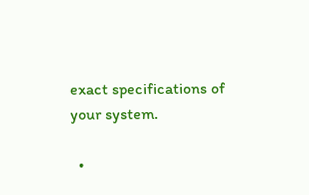exact specifications of your system.

  •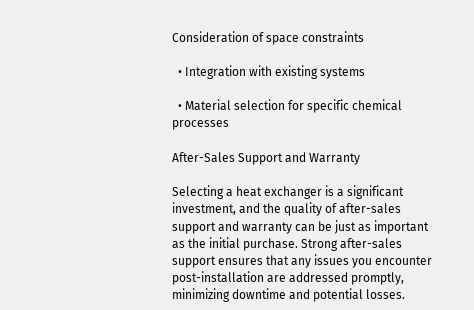Consideration of space constraints

  • Integration with existing systems

  • Material selection for specific chemical processes

After-Sales Support and Warranty

Selecting a heat exchanger is a significant investment, and the quality of after-sales support and warranty can be just as important as the initial purchase. Strong after-sales support ensures that any issues you encounter post-installation are addressed promptly, minimizing downtime and potential losses.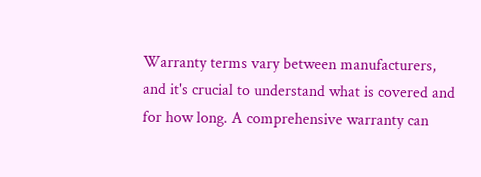Warranty terms vary between manufacturers, and it's crucial to understand what is covered and for how long. A comprehensive warranty can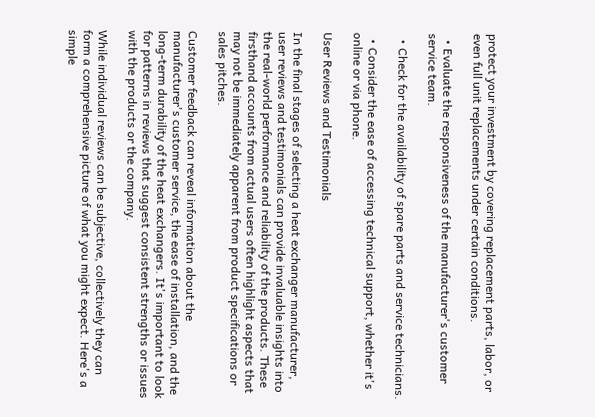protect your investment by covering replacement parts, labor, or even full unit replacements under certain conditions.

  • Evaluate the responsiveness of the manufacturer's customer service team.

  • Check for the availability of spare parts and service technicians.

  • Consider the ease of accessing technical support, whether it's online or via phone.

User Reviews and Testimonials

In the final stages of selecting a heat exchanger manufacturer, user reviews and testimonials can provide invaluable insights into the real-world performance and reliability of the products. These firsthand accounts from actual users often highlight aspects that may not be immediately apparent from product specifications or sales pitches.

Customer feedback can reveal information about the manufacturer's customer service, the ease of installation, and the long-term durability of the heat exchangers. It's important to look for patterns in reviews that suggest consistent strengths or issues with the products or the company.

While individual reviews can be subjective, collectively they can form a comprehensive picture of what you might expect. Here's a simple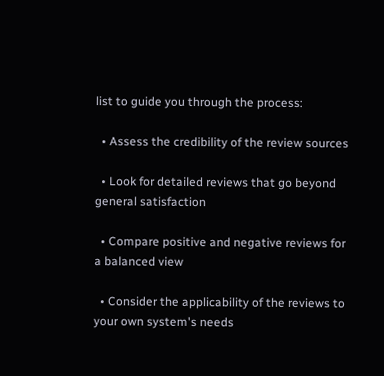list to guide you through the process:

  • Assess the credibility of the review sources

  • Look for detailed reviews that go beyond general satisfaction

  • Compare positive and negative reviews for a balanced view

  • Consider the applicability of the reviews to your own system's needs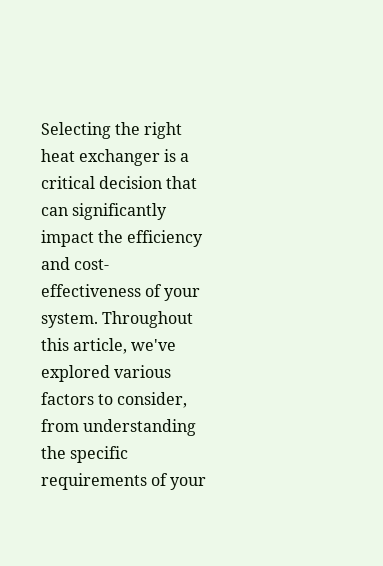Selecting the right heat exchanger is a critical decision that can significantly impact the efficiency and cost-effectiveness of your system. Throughout this article, we've explored various factors to consider, from understanding the specific requirements of your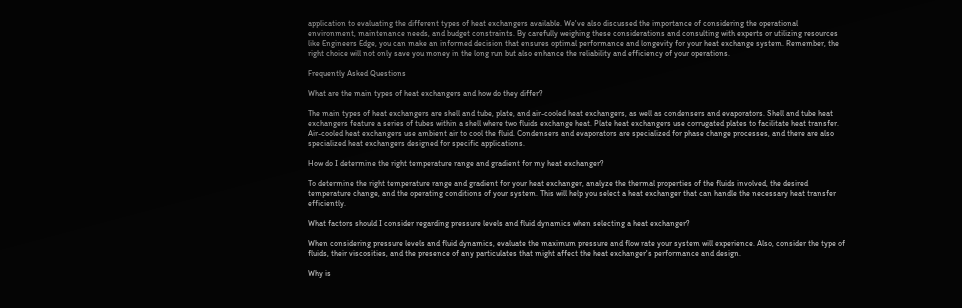application to evaluating the different types of heat exchangers available. We've also discussed the importance of considering the operational environment, maintenance needs, and budget constraints. By carefully weighing these considerations and consulting with experts or utilizing resources like Engineers Edge, you can make an informed decision that ensures optimal performance and longevity for your heat exchange system. Remember, the right choice will not only save you money in the long run but also enhance the reliability and efficiency of your operations.

Frequently Asked Questions

What are the main types of heat exchangers and how do they differ?

The main types of heat exchangers are shell and tube, plate, and air-cooled heat exchangers, as well as condensers and evaporators. Shell and tube heat exchangers feature a series of tubes within a shell where two fluids exchange heat. Plate heat exchangers use corrugated plates to facilitate heat transfer. Air-cooled heat exchangers use ambient air to cool the fluid. Condensers and evaporators are specialized for phase change processes, and there are also specialized heat exchangers designed for specific applications.

How do I determine the right temperature range and gradient for my heat exchanger?

To determine the right temperature range and gradient for your heat exchanger, analyze the thermal properties of the fluids involved, the desired temperature change, and the operating conditions of your system. This will help you select a heat exchanger that can handle the necessary heat transfer efficiently.

What factors should I consider regarding pressure levels and fluid dynamics when selecting a heat exchanger?

When considering pressure levels and fluid dynamics, evaluate the maximum pressure and flow rate your system will experience. Also, consider the type of fluids, their viscosities, and the presence of any particulates that might affect the heat exchanger's performance and design.

Why is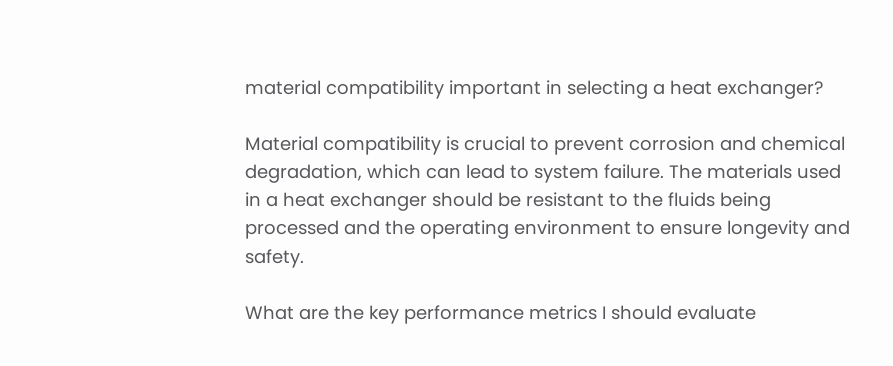material compatibility important in selecting a heat exchanger?

Material compatibility is crucial to prevent corrosion and chemical degradation, which can lead to system failure. The materials used in a heat exchanger should be resistant to the fluids being processed and the operating environment to ensure longevity and safety.

What are the key performance metrics I should evaluate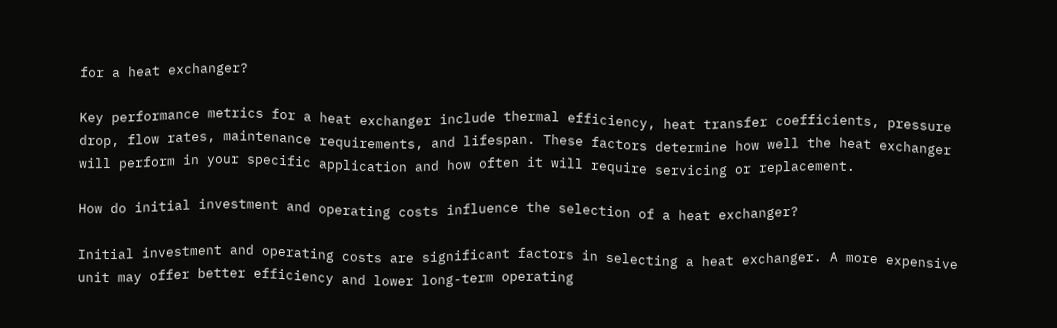for a heat exchanger?

Key performance metrics for a heat exchanger include thermal efficiency, heat transfer coefficients, pressure drop, flow rates, maintenance requirements, and lifespan. These factors determine how well the heat exchanger will perform in your specific application and how often it will require servicing or replacement.

How do initial investment and operating costs influence the selection of a heat exchanger?

Initial investment and operating costs are significant factors in selecting a heat exchanger. A more expensive unit may offer better efficiency and lower long-term operating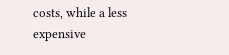costs, while a less expensive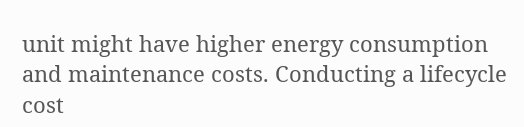unit might have higher energy consumption and maintenance costs. Conducting a lifecycle cost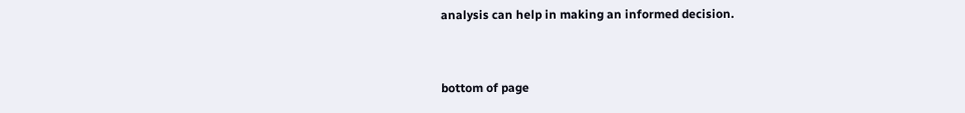analysis can help in making an informed decision.


bottom of page